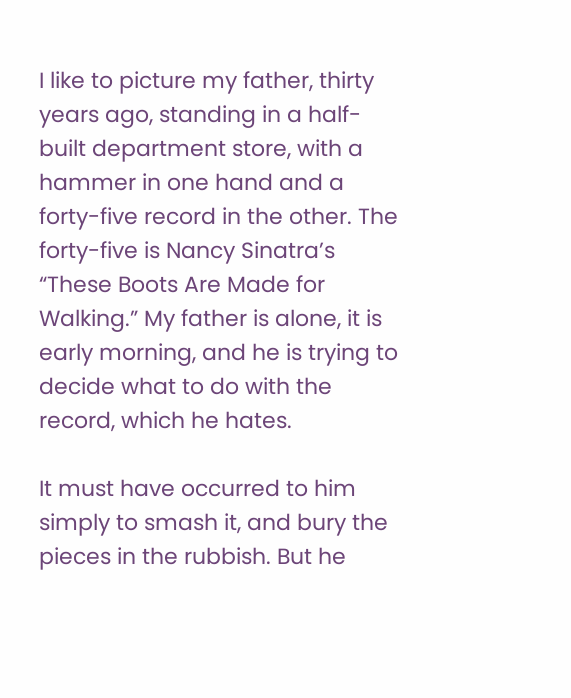I like to picture my father, thirty years ago, standing in a half-built department store, with a hammer in one hand and a forty-five record in the other. The forty-five is Nancy Sinatra’s “These Boots Are Made for Walking.” My father is alone, it is early morning, and he is trying to decide what to do with the record, which he hates.

It must have occurred to him simply to smash it, and bury the pieces in the rubbish. But he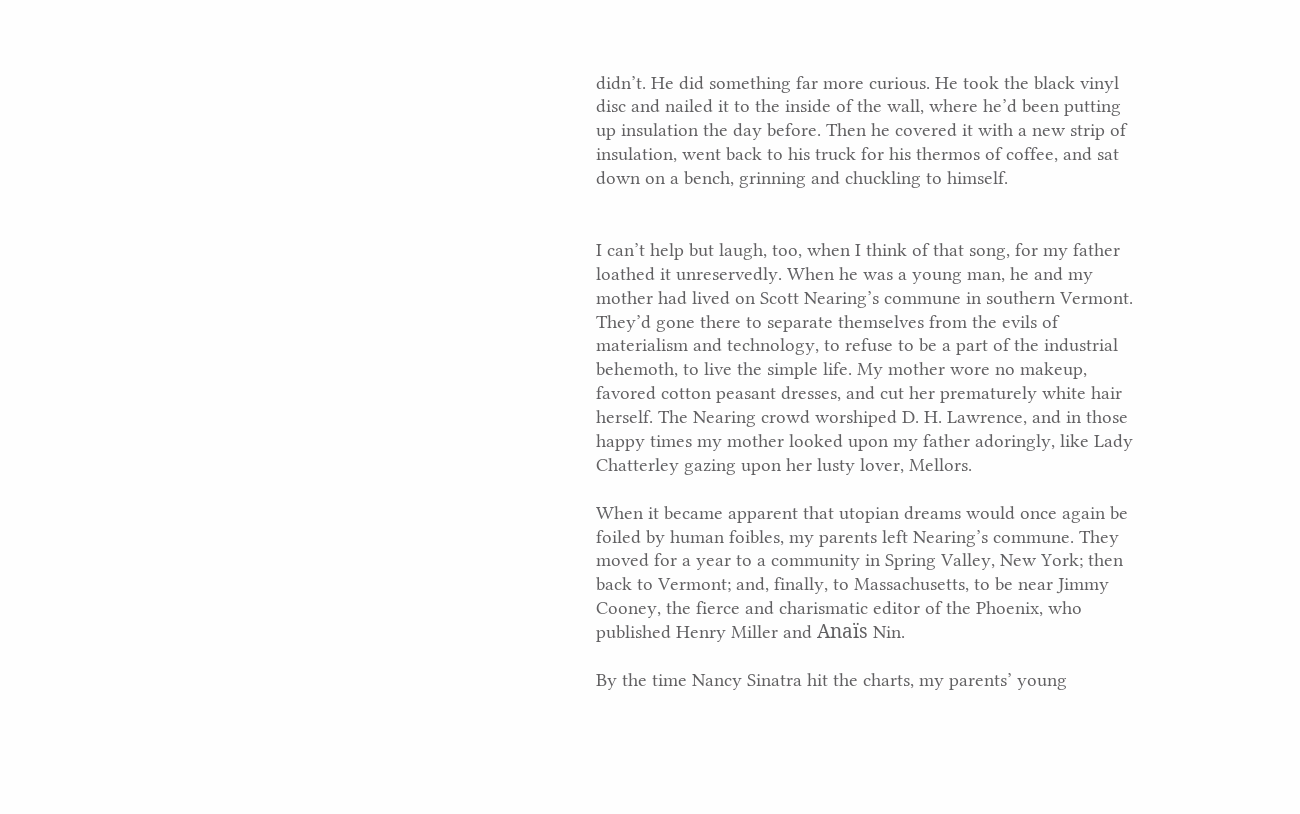didn’t. He did something far more curious. He took the black vinyl disc and nailed it to the inside of the wall, where he’d been putting up insulation the day before. Then he covered it with a new strip of insulation, went back to his truck for his thermos of coffee, and sat down on a bench, grinning and chuckling to himself.


I can’t help but laugh, too, when I think of that song, for my father loathed it unreservedly. When he was a young man, he and my mother had lived on Scott Nearing’s commune in southern Vermont. They’d gone there to separate themselves from the evils of materialism and technology, to refuse to be a part of the industrial behemoth, to live the simple life. My mother wore no makeup, favored cotton peasant dresses, and cut her prematurely white hair herself. The Nearing crowd worshiped D. H. Lawrence, and in those happy times my mother looked upon my father adoringly, like Lady Chatterley gazing upon her lusty lover, Mellors.

When it became apparent that utopian dreams would once again be foiled by human foibles, my parents left Nearing’s commune. They moved for a year to a community in Spring Valley, New York; then back to Vermont; and, finally, to Massachusetts, to be near Jimmy Cooney, the fierce and charismatic editor of the Phoenix, who published Henry Miller and Anaïs Nin.

By the time Nancy Sinatra hit the charts, my parents’ young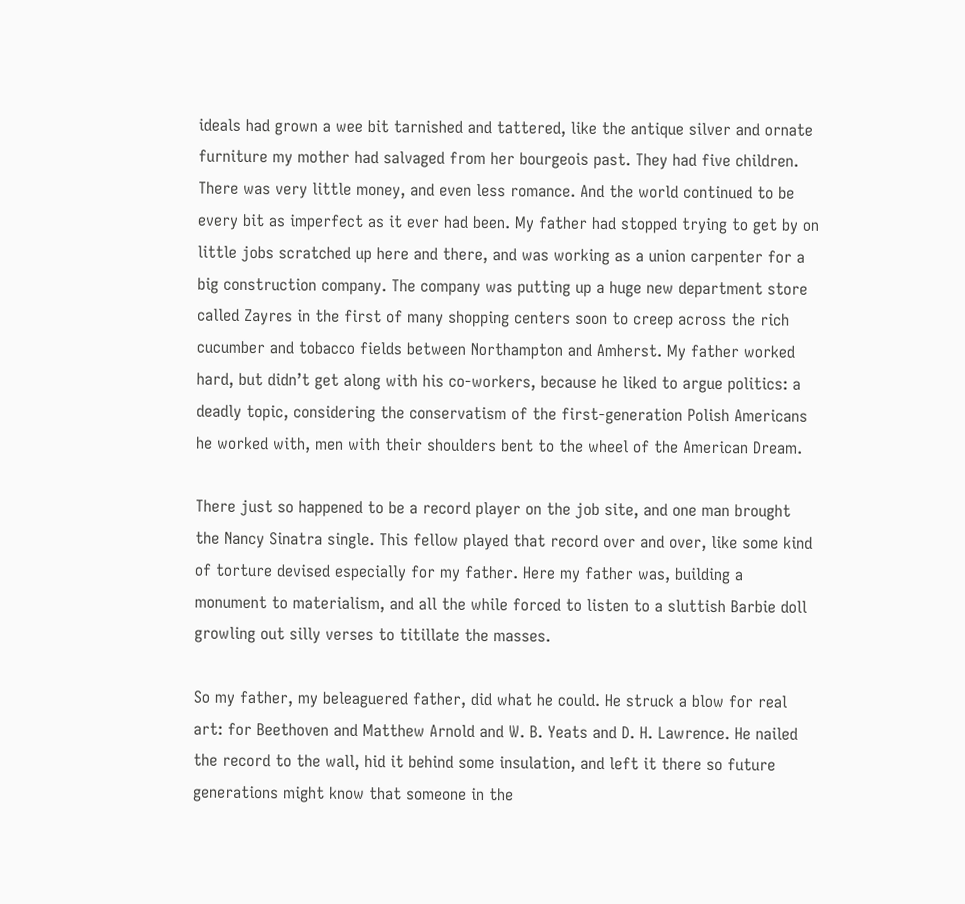ideals had grown a wee bit tarnished and tattered, like the antique silver and ornate furniture my mother had salvaged from her bourgeois past. They had five children. There was very little money, and even less romance. And the world continued to be every bit as imperfect as it ever had been. My father had stopped trying to get by on little jobs scratched up here and there, and was working as a union carpenter for a big construction company. The company was putting up a huge new department store called Zayres in the first of many shopping centers soon to creep across the rich cucumber and tobacco fields between Northampton and Amherst. My father worked hard, but didn’t get along with his co-workers, because he liked to argue politics: a deadly topic, considering the conservatism of the first-generation Polish Americans he worked with, men with their shoulders bent to the wheel of the American Dream.

There just so happened to be a record player on the job site, and one man brought the Nancy Sinatra single. This fellow played that record over and over, like some kind of torture devised especially for my father. Here my father was, building a monument to materialism, and all the while forced to listen to a sluttish Barbie doll growling out silly verses to titillate the masses.

So my father, my beleaguered father, did what he could. He struck a blow for real art: for Beethoven and Matthew Arnold and W. B. Yeats and D. H. Lawrence. He nailed the record to the wall, hid it behind some insulation, and left it there so future generations might know that someone in the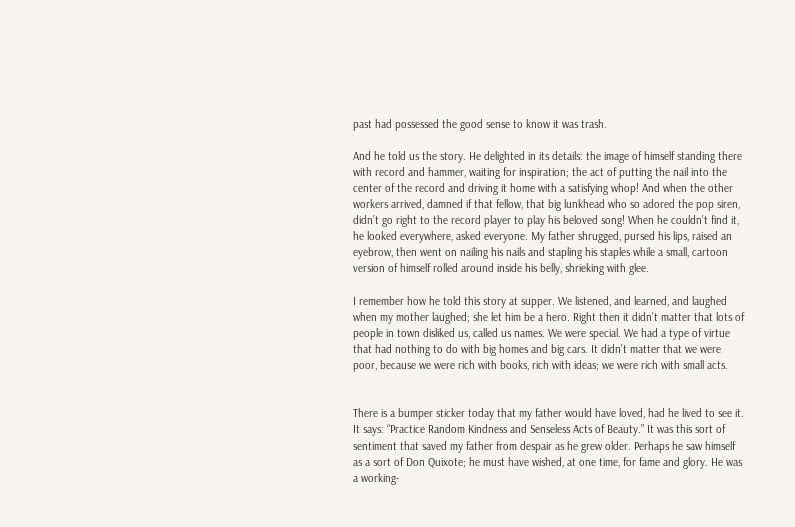past had possessed the good sense to know it was trash.

And he told us the story. He delighted in its details: the image of himself standing there with record and hammer, waiting for inspiration; the act of putting the nail into the center of the record and driving it home with a satisfying whop! And when the other workers arrived, damned if that fellow, that big lunkhead who so adored the pop siren, didn’t go right to the record player to play his beloved song! When he couldn’t find it, he looked everywhere, asked everyone. My father shrugged, pursed his lips, raised an eyebrow, then went on nailing his nails and stapling his staples while a small, cartoon version of himself rolled around inside his belly, shrieking with glee.

I remember how he told this story at supper. We listened, and learned, and laughed when my mother laughed; she let him be a hero. Right then it didn’t matter that lots of people in town disliked us, called us names. We were special. We had a type of virtue that had nothing to do with big homes and big cars. It didn’t matter that we were poor, because we were rich with books, rich with ideas; we were rich with small acts.


There is a bumper sticker today that my father would have loved, had he lived to see it. It says: “Practice Random Kindness and Senseless Acts of Beauty.” It was this sort of sentiment that saved my father from despair as he grew older. Perhaps he saw himself as a sort of Don Quixote; he must have wished, at one time, for fame and glory. He was a working-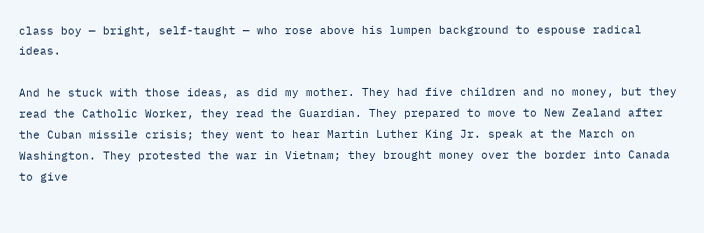class boy — bright, self-taught — who rose above his lumpen background to espouse radical ideas.

And he stuck with those ideas, as did my mother. They had five children and no money, but they read the Catholic Worker, they read the Guardian. They prepared to move to New Zealand after the Cuban missile crisis; they went to hear Martin Luther King Jr. speak at the March on Washington. They protested the war in Vietnam; they brought money over the border into Canada to give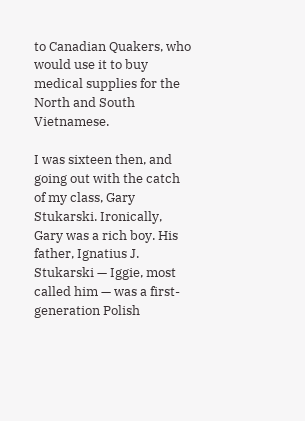to Canadian Quakers, who would use it to buy medical supplies for the North and South Vietnamese.

I was sixteen then, and going out with the catch of my class, Gary Stukarski. Ironically, Gary was a rich boy. His father, Ignatius J. Stukarski — Iggie, most called him — was a first-generation Polish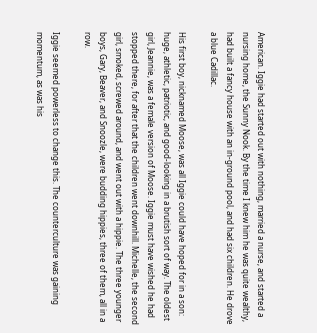American. Iggie had started out with nothing, married a nurse, and started a nursing home, the Sunny Nook. By the time I knew him he was quite wealthy, had built a fancy house with an in-ground pool, and had six children. He drove a blue Cadillac.

His first boy, nicknamed Moose, was all Iggie could have hoped for in a son: huge, athletic, patriotic, and good-looking in a brutish sort of way. The oldest girl, Jeannie, was a female version of Moose. Iggie must have wished he had stopped there, for after that the children went downhill. Michelle, the second girl, smoked, screwed around, and went out with a hippie. The three younger boys, Gary, Beaver, and Snoozle, were budding hippies, three of them, all in a row.

Iggie seemed powerless to change this. The counterculture was gaining momentum, as was his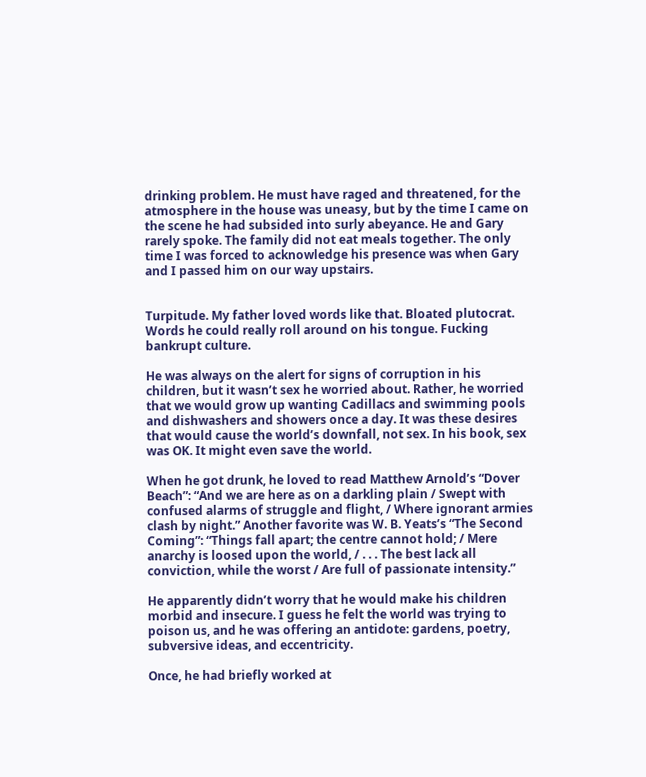drinking problem. He must have raged and threatened, for the atmosphere in the house was uneasy, but by the time I came on the scene he had subsided into surly abeyance. He and Gary rarely spoke. The family did not eat meals together. The only time I was forced to acknowledge his presence was when Gary and I passed him on our way upstairs.


Turpitude. My father loved words like that. Bloated plutocrat. Words he could really roll around on his tongue. Fucking bankrupt culture.

He was always on the alert for signs of corruption in his children, but it wasn’t sex he worried about. Rather, he worried that we would grow up wanting Cadillacs and swimming pools and dishwashers and showers once a day. It was these desires that would cause the world’s downfall, not sex. In his book, sex was OK. It might even save the world.

When he got drunk, he loved to read Matthew Arnold’s “Dover Beach”: “And we are here as on a darkling plain / Swept with confused alarms of struggle and flight, / Where ignorant armies clash by night.” Another favorite was W. B. Yeats’s “The Second Coming”: “Things fall apart; the centre cannot hold; / Mere anarchy is loosed upon the world, / . . . The best lack all conviction, while the worst / Are full of passionate intensity.”

He apparently didn’t worry that he would make his children morbid and insecure. I guess he felt the world was trying to poison us, and he was offering an antidote: gardens, poetry, subversive ideas, and eccentricity.

Once, he had briefly worked at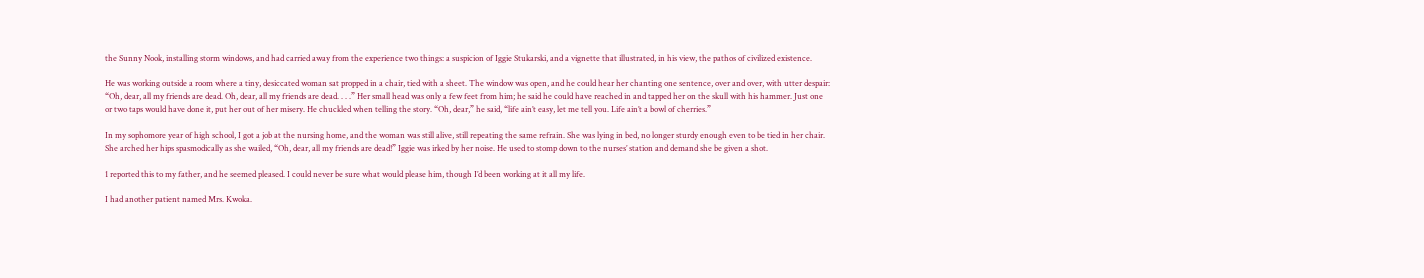the Sunny Nook, installing storm windows, and had carried away from the experience two things: a suspicion of Iggie Stukarski, and a vignette that illustrated, in his view, the pathos of civilized existence.

He was working outside a room where a tiny, desiccated woman sat propped in a chair, tied with a sheet. The window was open, and he could hear her chanting one sentence, over and over, with utter despair: “Oh, dear, all my friends are dead. Oh, dear, all my friends are dead. . . .” Her small head was only a few feet from him; he said he could have reached in and tapped her on the skull with his hammer. Just one or two taps would have done it, put her out of her misery. He chuckled when telling the story. “Oh, dear,” he said, “life ain’t easy, let me tell you. Life ain’t a bowl of cherries.”

In my sophomore year of high school, I got a job at the nursing home, and the woman was still alive, still repeating the same refrain. She was lying in bed, no longer sturdy enough even to be tied in her chair. She arched her hips spasmodically as she wailed, “Oh, dear, all my friends are dead!” Iggie was irked by her noise. He used to stomp down to the nurses’ station and demand she be given a shot.

1 reported this to my father, and he seemed pleased. I could never be sure what would please him, though I’d been working at it all my life.

I had another patient named Mrs. Kwoka.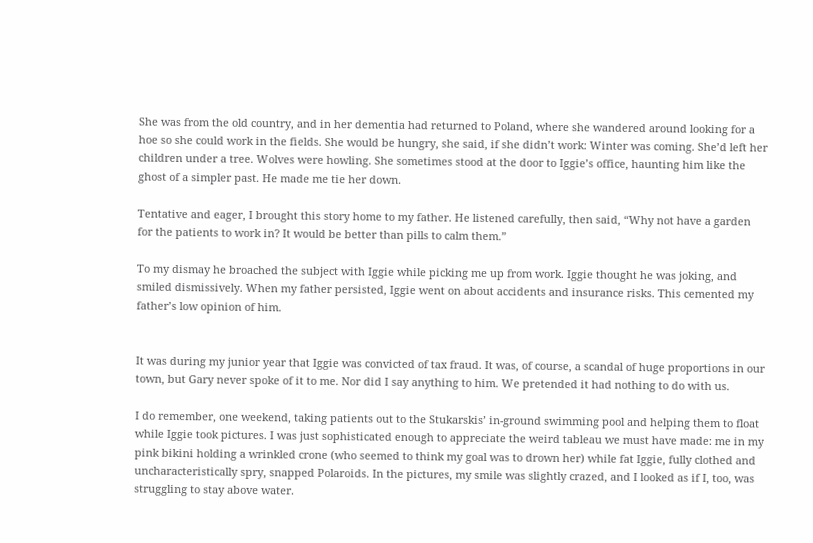She was from the old country, and in her dementia had returned to Poland, where she wandered around looking for a hoe so she could work in the fields. She would be hungry, she said, if she didn’t work: Winter was coming. She’d left her children under a tree. Wolves were howling. She sometimes stood at the door to Iggie’s office, haunting him like the ghost of a simpler past. He made me tie her down.

Tentative and eager, I brought this story home to my father. He listened carefully, then said, “Why not have a garden for the patients to work in? It would be better than pills to calm them.”

To my dismay he broached the subject with Iggie while picking me up from work. Iggie thought he was joking, and smiled dismissively. When my father persisted, Iggie went on about accidents and insurance risks. This cemented my father’s low opinion of him.


It was during my junior year that Iggie was convicted of tax fraud. It was, of course, a scandal of huge proportions in our town, but Gary never spoke of it to me. Nor did I say anything to him. We pretended it had nothing to do with us.

I do remember, one weekend, taking patients out to the Stukarskis’ in-ground swimming pool and helping them to float while Iggie took pictures. I was just sophisticated enough to appreciate the weird tableau we must have made: me in my pink bikini holding a wrinkled crone (who seemed to think my goal was to drown her) while fat Iggie, fully clothed and uncharacteristically spry, snapped Polaroids. In the pictures, my smile was slightly crazed, and I looked as if I, too, was struggling to stay above water.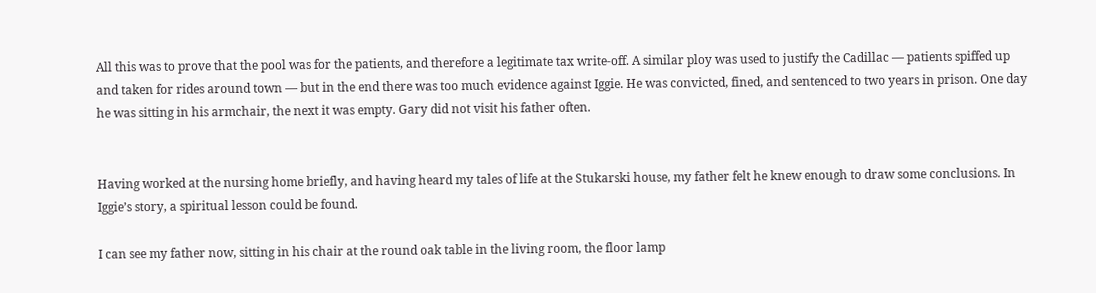All this was to prove that the pool was for the patients, and therefore a legitimate tax write-off. A similar ploy was used to justify the Cadillac — patients spiffed up and taken for rides around town — but in the end there was too much evidence against Iggie. He was convicted, fined, and sentenced to two years in prison. One day he was sitting in his armchair, the next it was empty. Gary did not visit his father often.


Having worked at the nursing home briefly, and having heard my tales of life at the Stukarski house, my father felt he knew enough to draw some conclusions. In Iggie’s story, a spiritual lesson could be found.

I can see my father now, sitting in his chair at the round oak table in the living room, the floor lamp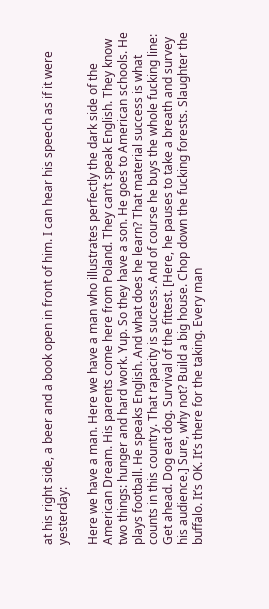at his right side, a beer and a book open in front of him. I can hear his speech as if it were yesterday:

Here we have a man. Here we have a man who illustrates perfectly the dark side of the American Dream. His parents come here from Poland. They can’t speak English. They know two things: hunger and hard work. Yup. So they have a son. He goes to American schools. He plays football. He speaks English. And what does he learn? That material success is what counts in this country. That rapacity is success. And of course he buys the whole fucking line: Get ahead. Dog eat dog. Survival of the fittest. [Here, he pauses to take a breath and survey his audience.] Sure, why not? Build a big house. Chop down the fucking forests. Slaughter the buffalo. It’s OK. It’s there for the taking. Every man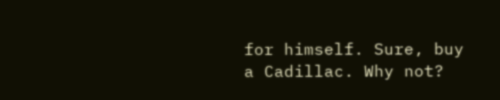for himself. Sure, buy a Cadillac. Why not?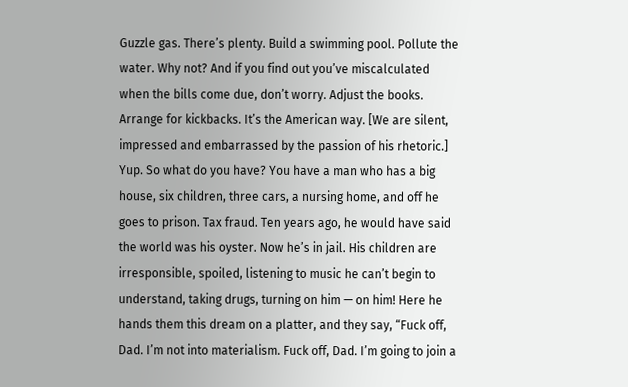Guzzle gas. There’s plenty. Build a swimming pool. Pollute the water. Why not? And if you find out you’ve miscalculated when the bills come due, don’t worry. Adjust the books. Arrange for kickbacks. It’s the American way. [We are silent, impressed and embarrassed by the passion of his rhetoric.] Yup. So what do you have? You have a man who has a big house, six children, three cars, a nursing home, and off he goes to prison. Tax fraud. Ten years ago, he would have said the world was his oyster. Now he’s in jail. His children are irresponsible, spoiled, listening to music he can’t begin to understand, taking drugs, turning on him — on him! Here he hands them this dream on a platter, and they say, “Fuck off, Dad. I’m not into materialism. Fuck off, Dad. I’m going to join a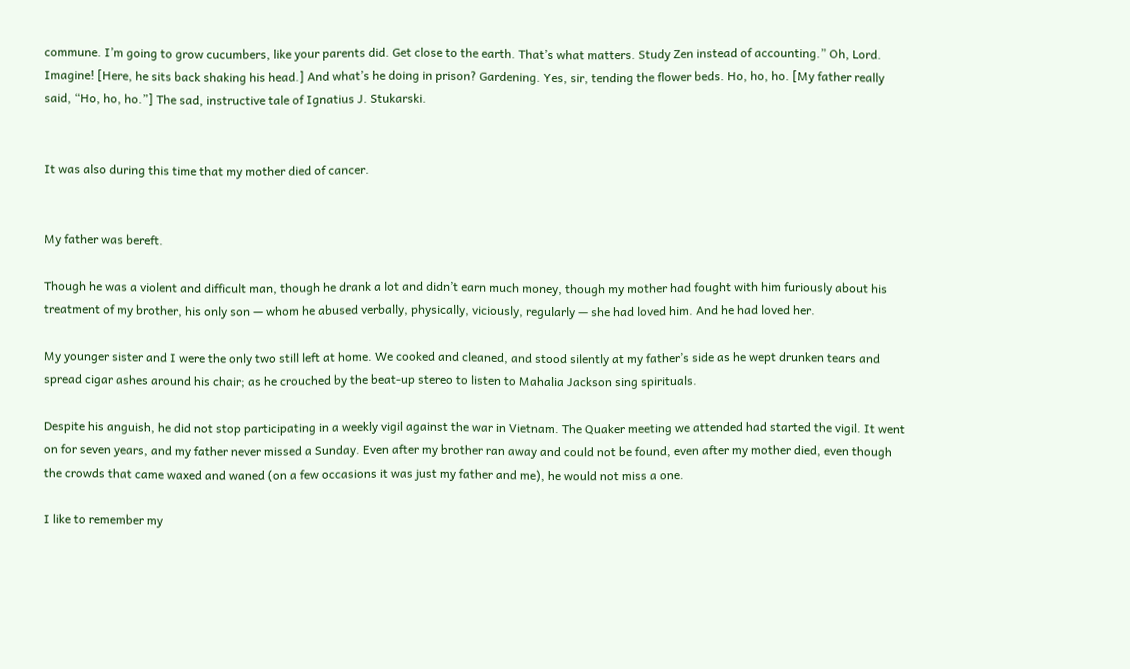commune. I’m going to grow cucumbers, like your parents did. Get close to the earth. That’s what matters. Study Zen instead of accounting.” Oh, Lord. Imagine! [Here, he sits back shaking his head.] And what’s he doing in prison? Gardening. Yes, sir, tending the flower beds. Ho, ho, ho. [My father really said, “Ho, ho, ho.”] The sad, instructive tale of Ignatius J. Stukarski.


It was also during this time that my mother died of cancer.


My father was bereft.

Though he was a violent and difficult man, though he drank a lot and didn’t earn much money, though my mother had fought with him furiously about his treatment of my brother, his only son — whom he abused verbally, physically, viciously, regularly — she had loved him. And he had loved her.

My younger sister and I were the only two still left at home. We cooked and cleaned, and stood silently at my father’s side as he wept drunken tears and spread cigar ashes around his chair; as he crouched by the beat-up stereo to listen to Mahalia Jackson sing spirituals.

Despite his anguish, he did not stop participating in a weekly vigil against the war in Vietnam. The Quaker meeting we attended had started the vigil. It went on for seven years, and my father never missed a Sunday. Even after my brother ran away and could not be found, even after my mother died, even though the crowds that came waxed and waned (on a few occasions it was just my father and me), he would not miss a one.

I like to remember my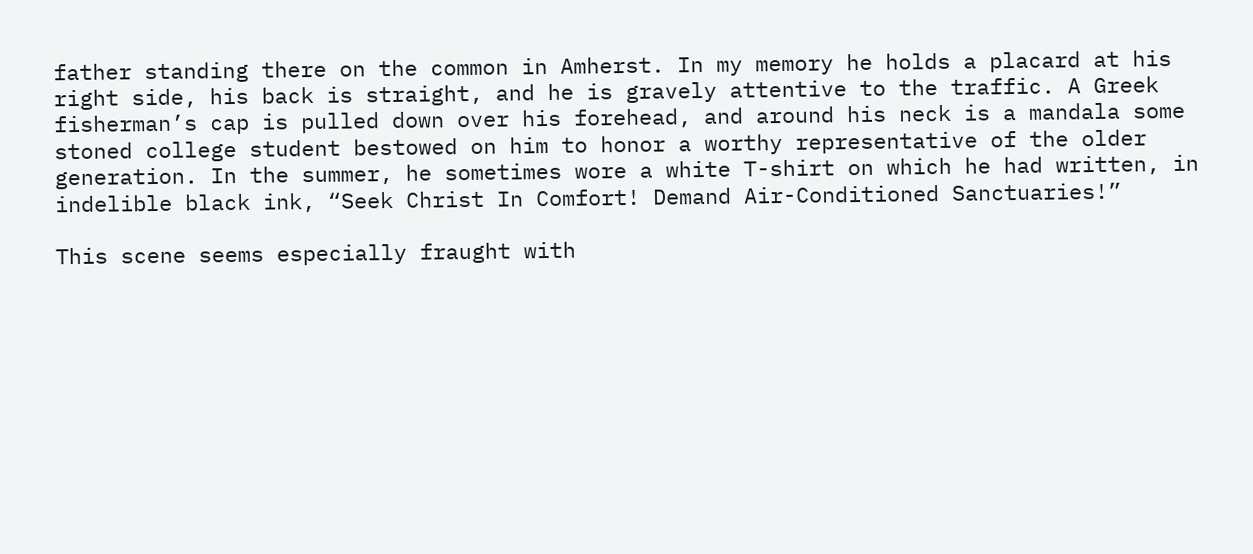father standing there on the common in Amherst. In my memory he holds a placard at his right side, his back is straight, and he is gravely attentive to the traffic. A Greek fisherman’s cap is pulled down over his forehead, and around his neck is a mandala some stoned college student bestowed on him to honor a worthy representative of the older generation. In the summer, he sometimes wore a white T-shirt on which he had written, in indelible black ink, “Seek Christ In Comfort! Demand Air-Conditioned Sanctuaries!”

This scene seems especially fraught with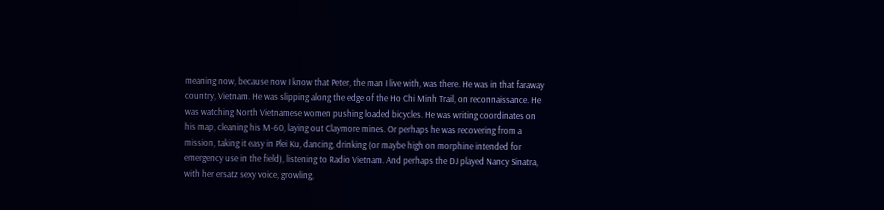meaning now, because now I know that Peter, the man I live with, was there. He was in that faraway country, Vietnam. He was slipping along the edge of the Ho Chi Minh Trail, on reconnaissance. He was watching North Vietnamese women pushing loaded bicycles. He was writing coordinates on his map, cleaning his M-60, laying out Claymore mines. Or perhaps he was recovering from a mission, taking it easy in Plei Ku, dancing, drinking (or maybe high on morphine intended for emergency use in the field), listening to Radio Vietnam. And perhaps the DJ played Nancy Sinatra, with her ersatz sexy voice, growling,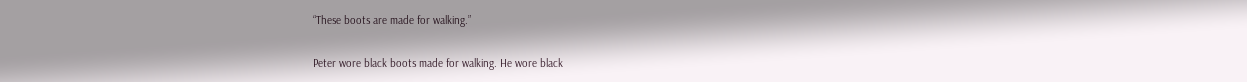“These boots are made for walking.”

Peter wore black boots made for walking. He wore black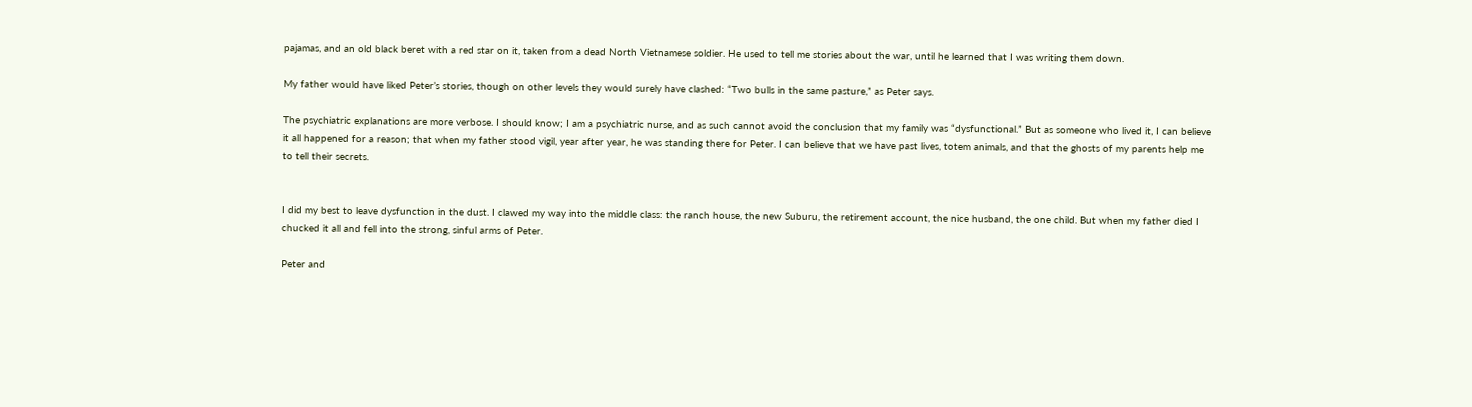pajamas, and an old black beret with a red star on it, taken from a dead North Vietnamese soldier. He used to tell me stories about the war, until he learned that I was writing them down.

My father would have liked Peter’s stories, though on other levels they would surely have clashed: “Two bulls in the same pasture,” as Peter says.

The psychiatric explanations are more verbose. I should know; I am a psychiatric nurse, and as such cannot avoid the conclusion that my family was “dysfunctional.” But as someone who lived it, I can believe it all happened for a reason; that when my father stood vigil, year after year, he was standing there for Peter. I can believe that we have past lives, totem animals, and that the ghosts of my parents help me to tell their secrets.


I did my best to leave dysfunction in the dust. I clawed my way into the middle class: the ranch house, the new Suburu, the retirement account, the nice husband, the one child. But when my father died I chucked it all and fell into the strong, sinful arms of Peter.

Peter and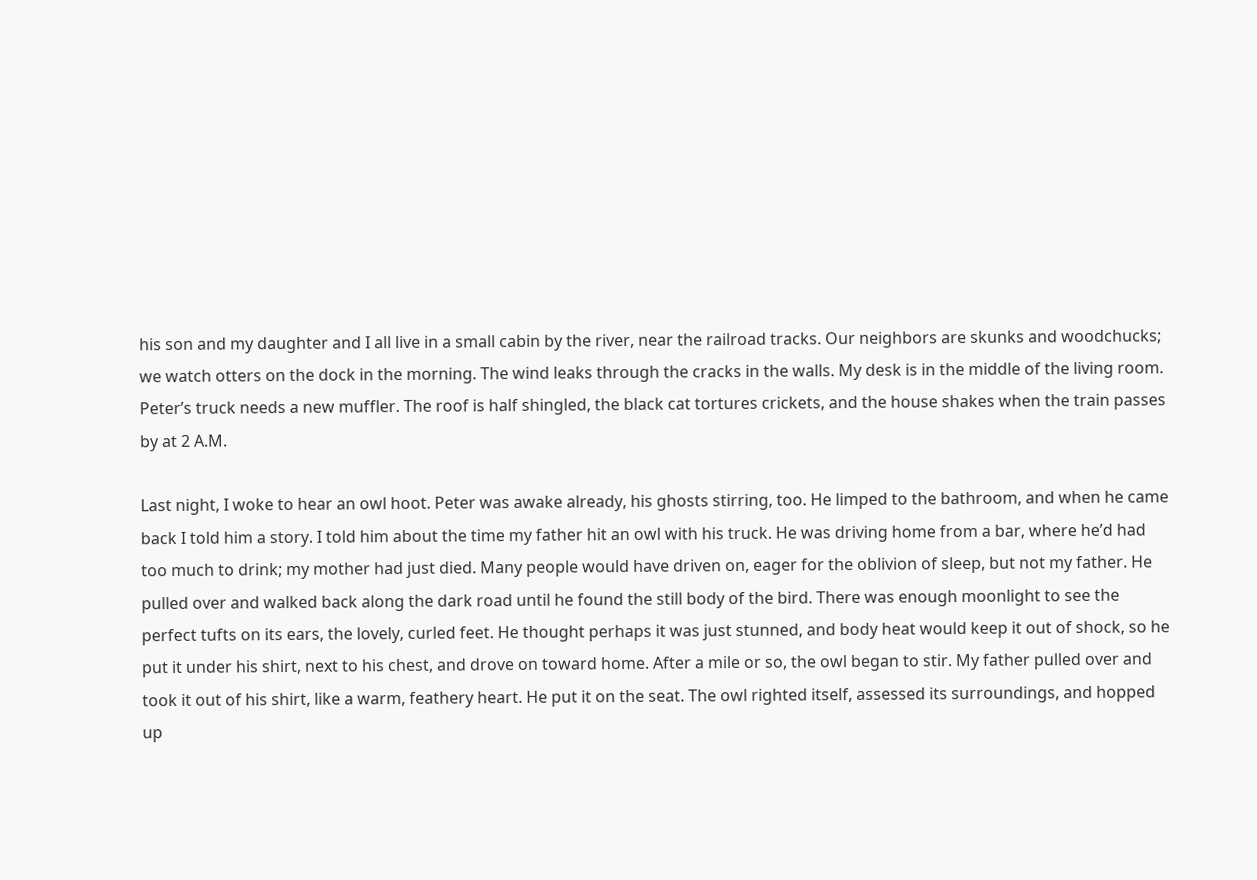his son and my daughter and I all live in a small cabin by the river, near the railroad tracks. Our neighbors are skunks and woodchucks; we watch otters on the dock in the morning. The wind leaks through the cracks in the walls. My desk is in the middle of the living room. Peter’s truck needs a new muffler. The roof is half shingled, the black cat tortures crickets, and the house shakes when the train passes by at 2 A.M.

Last night, I woke to hear an owl hoot. Peter was awake already, his ghosts stirring, too. He limped to the bathroom, and when he came back I told him a story. I told him about the time my father hit an owl with his truck. He was driving home from a bar, where he’d had too much to drink; my mother had just died. Many people would have driven on, eager for the oblivion of sleep, but not my father. He pulled over and walked back along the dark road until he found the still body of the bird. There was enough moonlight to see the perfect tufts on its ears, the lovely, curled feet. He thought perhaps it was just stunned, and body heat would keep it out of shock, so he put it under his shirt, next to his chest, and drove on toward home. After a mile or so, the owl began to stir. My father pulled over and took it out of his shirt, like a warm, feathery heart. He put it on the seat. The owl righted itself, assessed its surroundings, and hopped up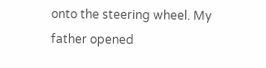onto the steering wheel. My father opened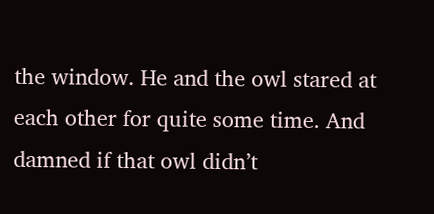the window. He and the owl stared at each other for quite some time. And damned if that owl didn’t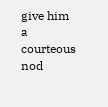give him a courteous nod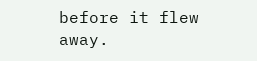before it flew away.